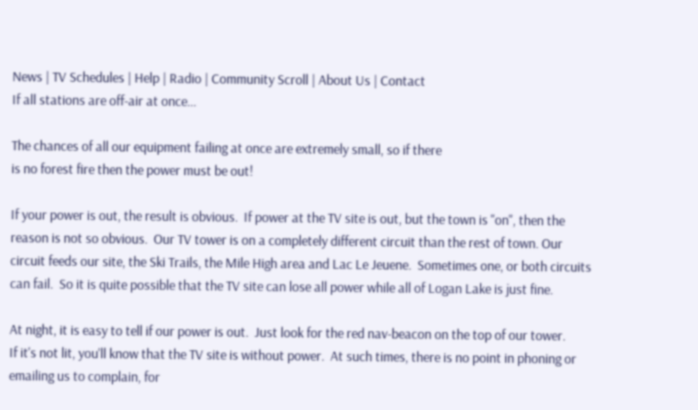News | TV Schedules | Help | Radio | Community Scroll | About Us | Contact
If all stations are off-air at once...

The chances of all our equipment failing at once are extremely small, so if there
is no forest fire then the power must be out!

If your power is out, the result is obvious.  If power at the TV site is out, but the town is "on", then the
reason is not so obvious.  Our TV tower is on a completely different circuit than the rest of town. Our
circuit feeds our site, the Ski Trails, the Mile High area and Lac Le Jeuene.  Sometimes one, or both circuits
can fail.  So it is quite possible that the TV site can lose all power while all of Logan Lake is just fine.

At night, it is easy to tell if our power is out.  Just look for the red nav-beacon on the top of our tower.
If it's not lit, you'll know that the TV site is without power.  At such times, there is no point in phoning or
emailing us to complain, for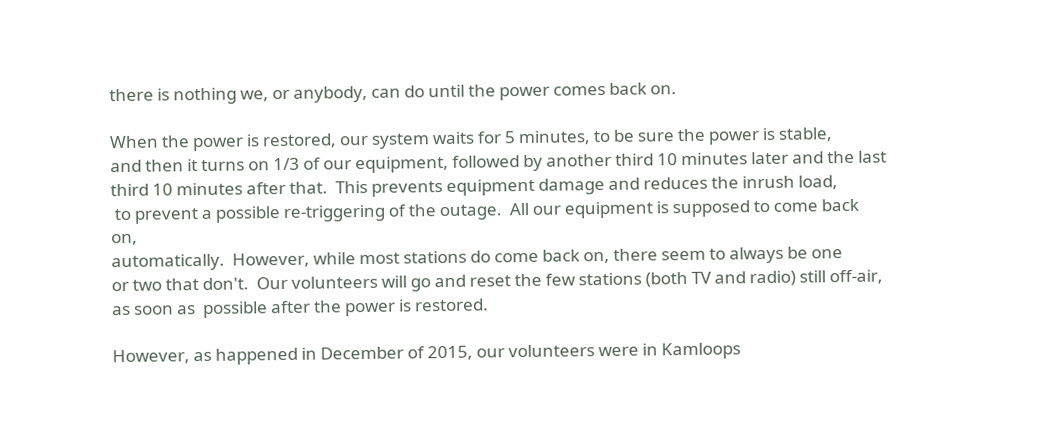there is nothing we, or anybody, can do until the power comes back on.

When the power is restored, our system waits for 5 minutes, to be sure the power is stable,
and then it turns on 1/3 of our equipment, followed by another third 10 minutes later and the last
third 10 minutes after that.  This prevents equipment damage and reduces the inrush load,
 to prevent a possible re-triggering of the outage.  All our equipment is supposed to come back on,
automatically.  However, while most stations do come back on, there seem to always be one
or two that don't.  Our volunteers will go and reset the few stations (both TV and radio) still off-air,
as soon as  possible after the power is restored.

However, as happened in December of 2015, our volunteers were in Kamloops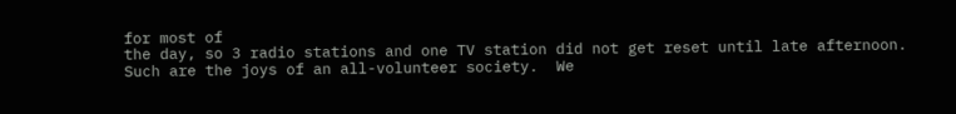for most of
the day, so 3 radio stations and one TV station did not get reset until late afternoon.
Such are the joys of an all-volunteer society.  We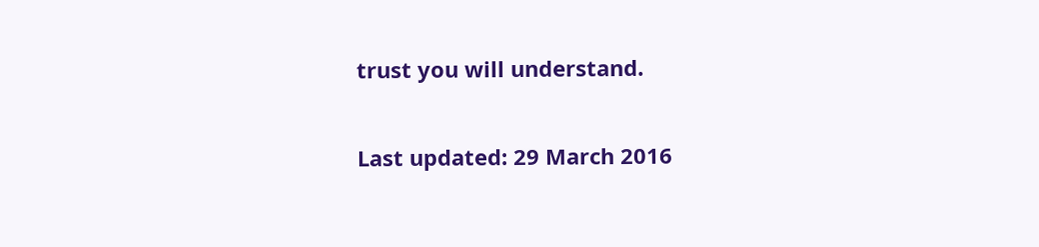trust you will understand.

Last updated: 29 March 2016